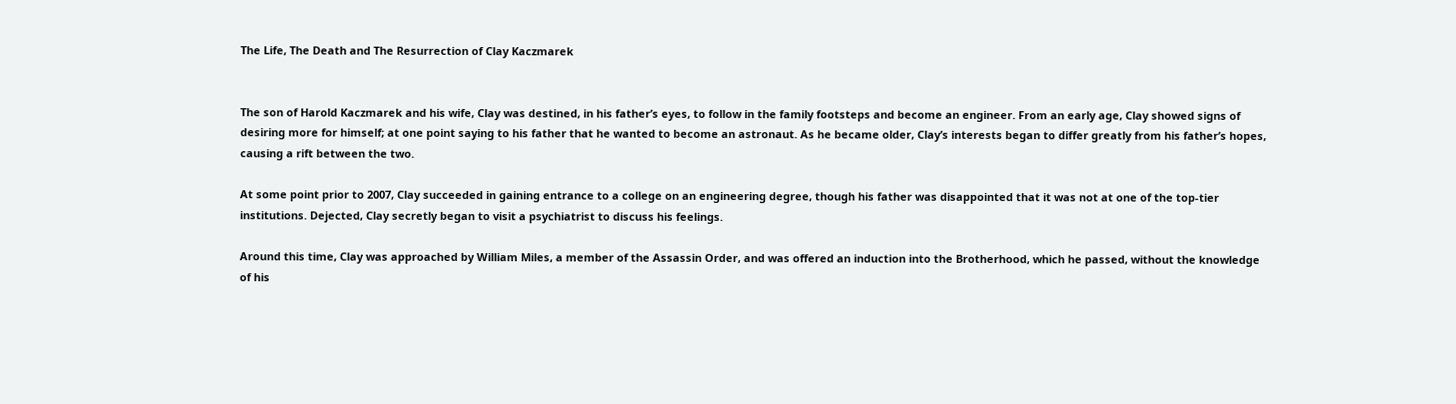The Life, The Death and The Resurrection of Clay Kaczmarek


The son of Harold Kaczmarek and his wife, Clay was destined, in his father’s eyes, to follow in the family footsteps and become an engineer. From an early age, Clay showed signs of desiring more for himself; at one point saying to his father that he wanted to become an astronaut. As he became older, Clay’s interests began to differ greatly from his father’s hopes, causing a rift between the two.

At some point prior to 2007, Clay succeeded in gaining entrance to a college on an engineering degree, though his father was disappointed that it was not at one of the top-tier institutions. Dejected, Clay secretly began to visit a psychiatrist to discuss his feelings.

Around this time, Clay was approached by William Miles, a member of the Assassin Order, and was offered an induction into the Brotherhood, which he passed, without the knowledge of his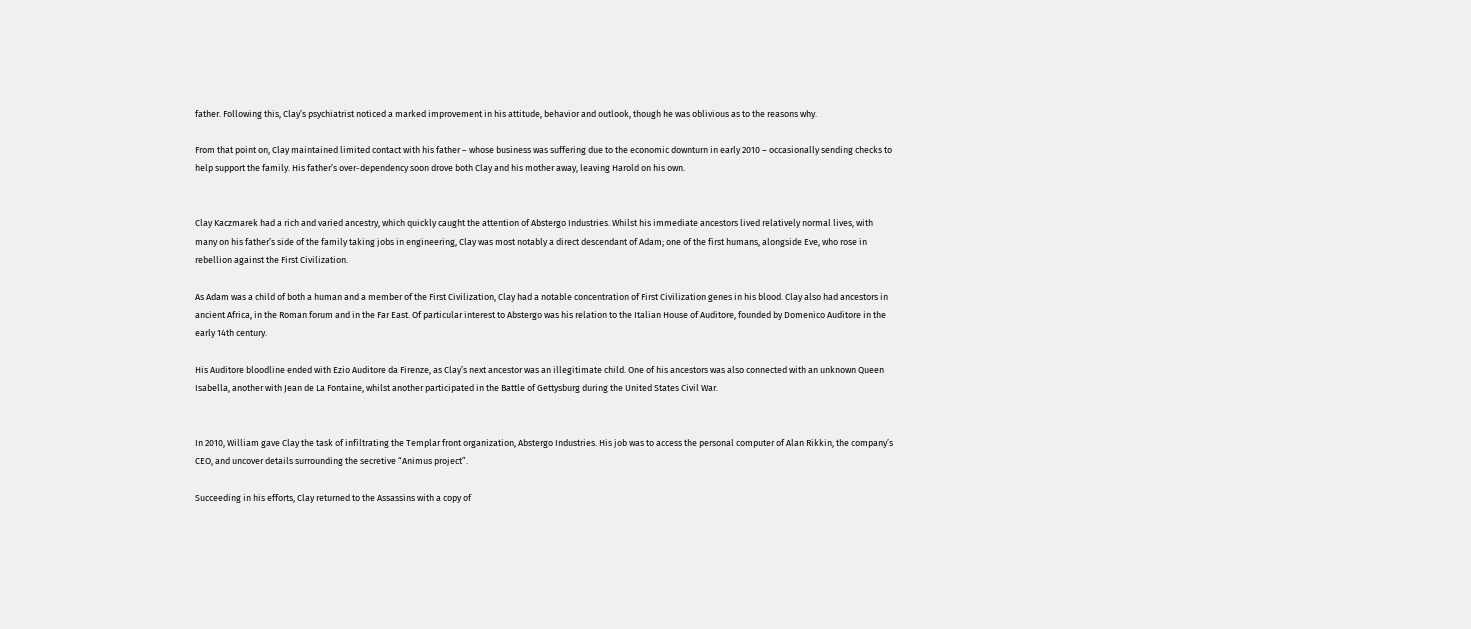father. Following this, Clay’s psychiatrist noticed a marked improvement in his attitude, behavior and outlook, though he was oblivious as to the reasons why.

From that point on, Clay maintained limited contact with his father – whose business was suffering due to the economic downturn in early 2010 – occasionally sending checks to help support the family. His father’s over-dependency soon drove both Clay and his mother away, leaving Harold on his own.


Clay Kaczmarek had a rich and varied ancestry, which quickly caught the attention of Abstergo Industries. Whilst his immediate ancestors lived relatively normal lives, with many on his father’s side of the family taking jobs in engineering, Clay was most notably a direct descendant of Adam; one of the first humans, alongside Eve, who rose in rebellion against the First Civilization.

As Adam was a child of both a human and a member of the First Civilization, Clay had a notable concentration of First Civilization genes in his blood. Clay also had ancestors in ancient Africa, in the Roman forum and in the Far East. Of particular interest to Abstergo was his relation to the Italian House of Auditore, founded by Domenico Auditore in the early 14th century.

His Auditore bloodline ended with Ezio Auditore da Firenze, as Clay’s next ancestor was an illegitimate child. One of his ancestors was also connected with an unknown Queen Isabella, another with Jean de La Fontaine, whilst another participated in the Battle of Gettysburg during the United States Civil War.


In 2010, William gave Clay the task of infiltrating the Templar front organization, Abstergo Industries. His job was to access the personal computer of Alan Rikkin, the company’s CEO, and uncover details surrounding the secretive “Animus project”.

Succeeding in his efforts, Clay returned to the Assassins with a copy of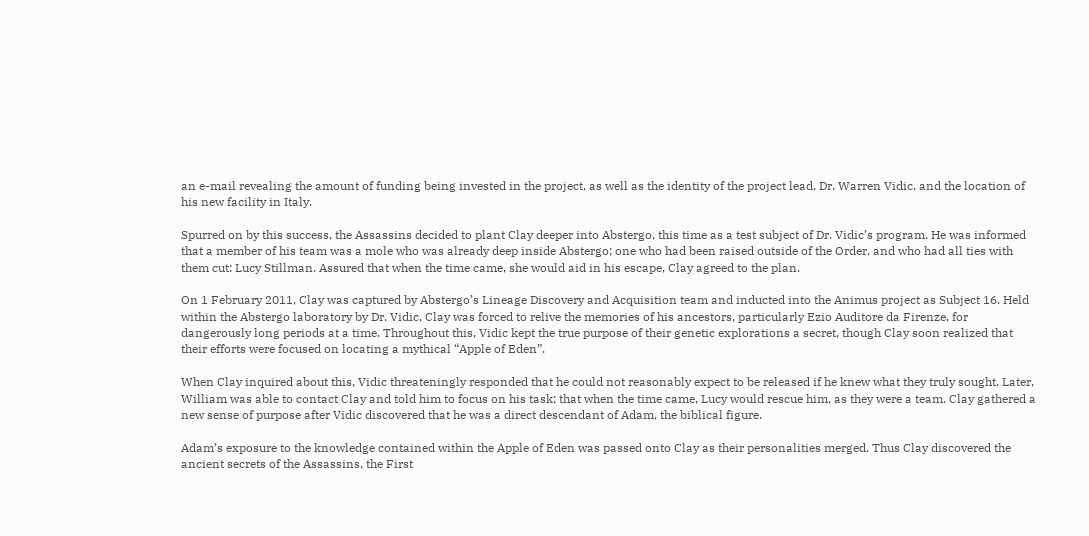an e-mail revealing the amount of funding being invested in the project, as well as the identity of the project lead, Dr. Warren Vidic, and the location of his new facility in Italy.

Spurred on by this success, the Assassins decided to plant Clay deeper into Abstergo, this time as a test subject of Dr. Vidic’s program. He was informed that a member of his team was a mole who was already deep inside Abstergo; one who had been raised outside of the Order, and who had all ties with them cut: Lucy Stillman. Assured that when the time came, she would aid in his escape, Clay agreed to the plan.

On 1 February 2011, Clay was captured by Abstergo’s Lineage Discovery and Acquisition team and inducted into the Animus project as Subject 16. Held within the Abstergo laboratory by Dr. Vidic, Clay was forced to relive the memories of his ancestors, particularly Ezio Auditore da Firenze, for dangerously long periods at a time. Throughout this, Vidic kept the true purpose of their genetic explorations a secret, though Clay soon realized that their efforts were focused on locating a mythical “Apple of Eden”.

When Clay inquired about this, Vidic threateningly responded that he could not reasonably expect to be released if he knew what they truly sought. Later, William was able to contact Clay and told him to focus on his task; that when the time came, Lucy would rescue him, as they were a team. Clay gathered a new sense of purpose after Vidic discovered that he was a direct descendant of Adam, the biblical figure.

Adam’s exposure to the knowledge contained within the Apple of Eden was passed onto Clay as their personalities merged. Thus Clay discovered the ancient secrets of the Assassins, the First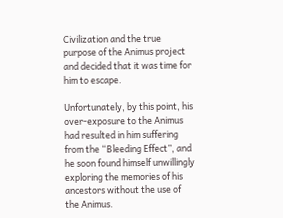Civilization and the true purpose of the Animus project and decided that it was time for him to escape.

Unfortunately, by this point, his over-exposure to the Animus had resulted in him suffering from the “Bleeding Effect”, and he soon found himself unwillingly exploring the memories of his ancestors without the use of the Animus.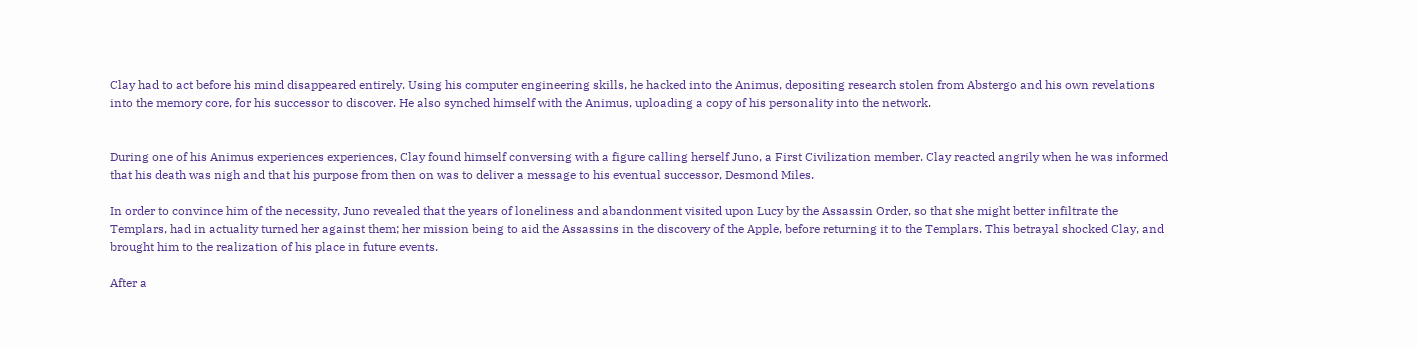Clay had to act before his mind disappeared entirely. Using his computer engineering skills, he hacked into the Animus, depositing research stolen from Abstergo and his own revelations into the memory core, for his successor to discover. He also synched himself with the Animus, uploading a copy of his personality into the network.


During one of his Animus experiences experiences, Clay found himself conversing with a figure calling herself Juno, a First Civilization member. Clay reacted angrily when he was informed that his death was nigh and that his purpose from then on was to deliver a message to his eventual successor, Desmond Miles.

In order to convince him of the necessity, Juno revealed that the years of loneliness and abandonment visited upon Lucy by the Assassin Order, so that she might better infiltrate the Templars, had in actuality turned her against them; her mission being to aid the Assassins in the discovery of the Apple, before returning it to the Templars. This betrayal shocked Clay, and brought him to the realization of his place in future events.

After a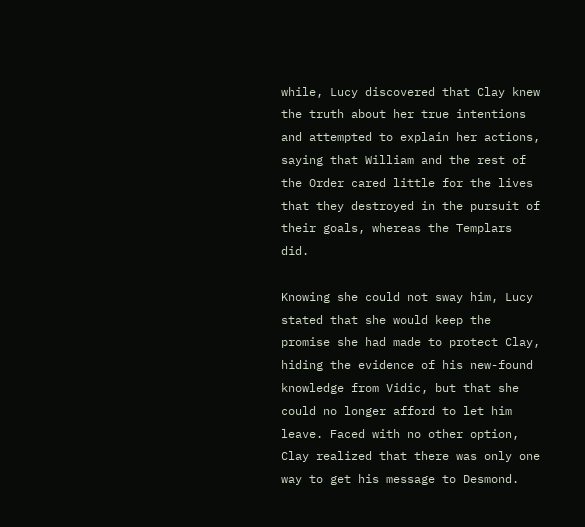while, Lucy discovered that Clay knew the truth about her true intentions and attempted to explain her actions, saying that William and the rest of the Order cared little for the lives that they destroyed in the pursuit of their goals, whereas the Templars did.

Knowing she could not sway him, Lucy stated that she would keep the promise she had made to protect Clay, hiding the evidence of his new-found knowledge from Vidic, but that she could no longer afford to let him leave. Faced with no other option, Clay realized that there was only one way to get his message to Desmond.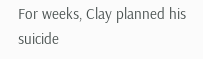For weeks, Clay planned his suicide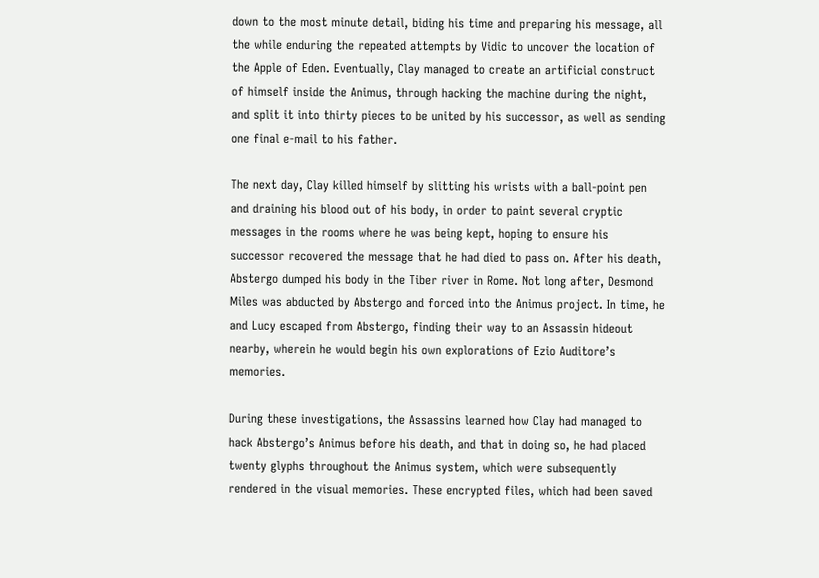down to the most minute detail, biding his time and preparing his message, all the while enduring the repeated attempts by Vidic to uncover the location of the Apple of Eden. Eventually, Clay managed to create an artificial construct of himself inside the Animus, through hacking the machine during the night, and split it into thirty pieces to be united by his successor, as well as sending one final e-mail to his father.

The next day, Clay killed himself by slitting his wrists with a ball-point pen and draining his blood out of his body, in order to paint several cryptic messages in the rooms where he was being kept, hoping to ensure his successor recovered the message that he had died to pass on. After his death, Abstergo dumped his body in the Tiber river in Rome. Not long after, Desmond Miles was abducted by Abstergo and forced into the Animus project. In time, he and Lucy escaped from Abstergo, finding their way to an Assassin hideout nearby, wherein he would begin his own explorations of Ezio Auditore’s memories.

During these investigations, the Assassins learned how Clay had managed to hack Abstergo’s Animus before his death, and that in doing so, he had placed twenty glyphs throughout the Animus system, which were subsequently rendered in the visual memories. These encrypted files, which had been saved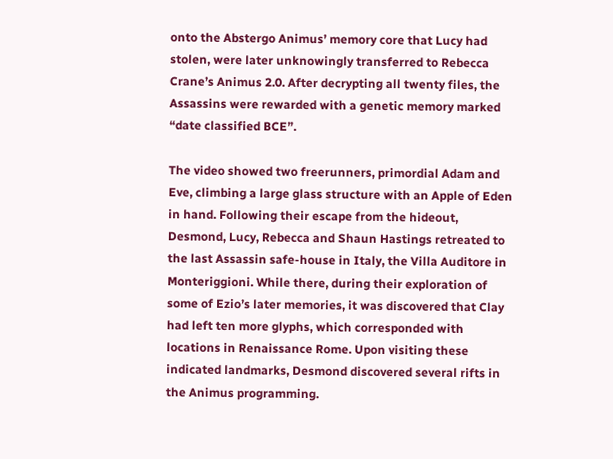onto the Abstergo Animus’ memory core that Lucy had stolen, were later unknowingly transferred to Rebecca Crane’s Animus 2.0. After decrypting all twenty files, the Assassins were rewarded with a genetic memory marked “date classified BCE”.

The video showed two freerunners, primordial Adam and Eve, climbing a large glass structure with an Apple of Eden in hand. Following their escape from the hideout, Desmond, Lucy, Rebecca and Shaun Hastings retreated to the last Assassin safe-house in Italy, the Villa Auditore in Monteriggioni. While there, during their exploration of some of Ezio’s later memories, it was discovered that Clay had left ten more glyphs, which corresponded with locations in Renaissance Rome. Upon visiting these indicated landmarks, Desmond discovered several rifts in the Animus programming.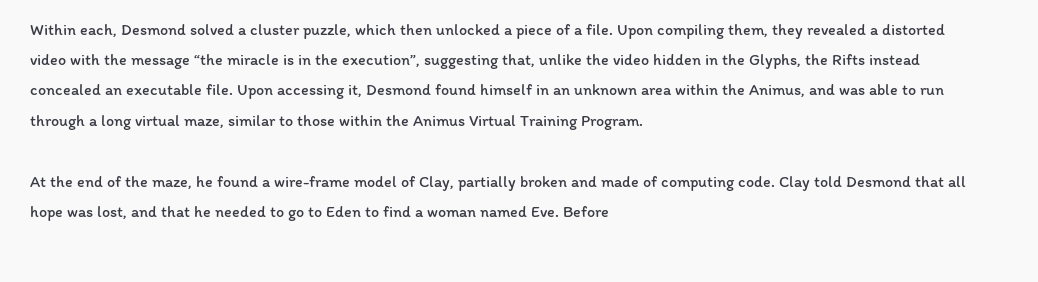Within each, Desmond solved a cluster puzzle, which then unlocked a piece of a file. Upon compiling them, they revealed a distorted video with the message “the miracle is in the execution”, suggesting that, unlike the video hidden in the Glyphs, the Rifts instead concealed an executable file. Upon accessing it, Desmond found himself in an unknown area within the Animus, and was able to run through a long virtual maze, similar to those within the Animus Virtual Training Program.

At the end of the maze, he found a wire-frame model of Clay, partially broken and made of computing code. Clay told Desmond that all hope was lost, and that he needed to go to Eden to find a woman named Eve. Before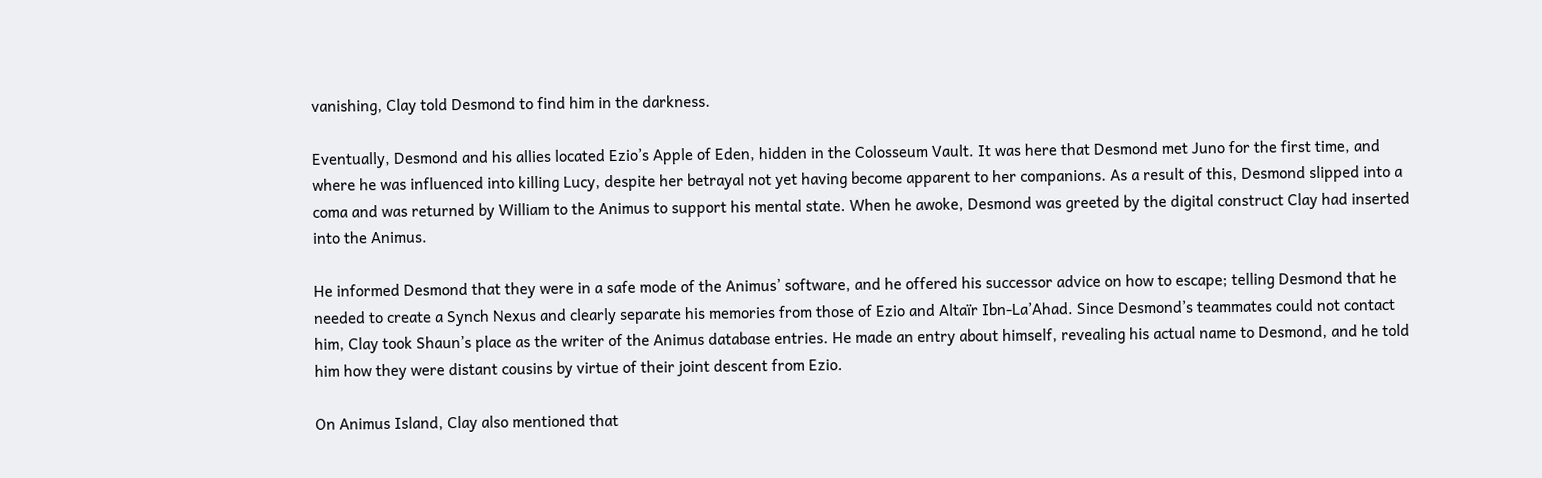vanishing, Clay told Desmond to find him in the darkness.

Eventually, Desmond and his allies located Ezio’s Apple of Eden, hidden in the Colosseum Vault. It was here that Desmond met Juno for the first time, and where he was influenced into killing Lucy, despite her betrayal not yet having become apparent to her companions. As a result of this, Desmond slipped into a coma and was returned by William to the Animus to support his mental state. When he awoke, Desmond was greeted by the digital construct Clay had inserted into the Animus.

He informed Desmond that they were in a safe mode of the Animus’ software, and he offered his successor advice on how to escape; telling Desmond that he needed to create a Synch Nexus and clearly separate his memories from those of Ezio and Altaïr Ibn-La’Ahad. Since Desmond’s teammates could not contact him, Clay took Shaun’s place as the writer of the Animus database entries. He made an entry about himself, revealing his actual name to Desmond, and he told him how they were distant cousins by virtue of their joint descent from Ezio.

On Animus Island, Clay also mentioned that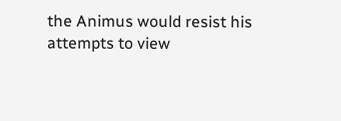the Animus would resist his attempts to view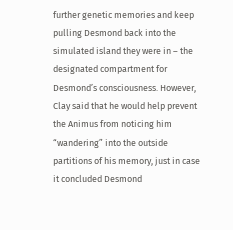further genetic memories and keep pulling Desmond back into the simulated island they were in – the designated compartment for Desmond’s consciousness. However, Clay said that he would help prevent the Animus from noticing him “wandering” into the outside partitions of his memory, just in case it concluded Desmond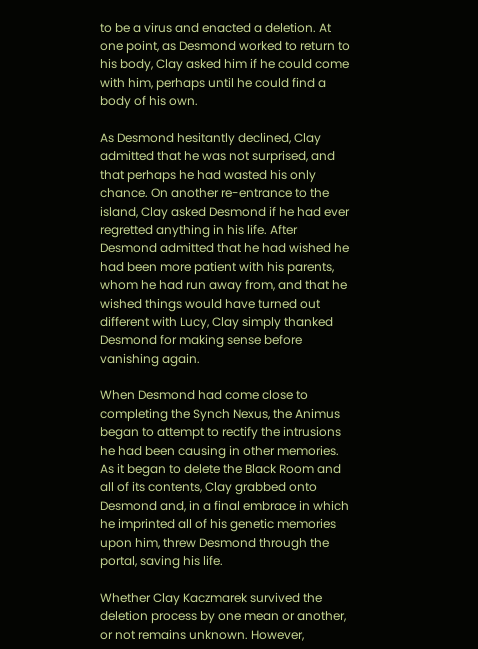to be a virus and enacted a deletion. At one point, as Desmond worked to return to his body, Clay asked him if he could come with him, perhaps until he could find a body of his own.

As Desmond hesitantly declined, Clay admitted that he was not surprised, and that perhaps he had wasted his only chance. On another re-entrance to the island, Clay asked Desmond if he had ever regretted anything in his life. After Desmond admitted that he had wished he had been more patient with his parents, whom he had run away from, and that he wished things would have turned out different with Lucy, Clay simply thanked Desmond for making sense before vanishing again.

When Desmond had come close to completing the Synch Nexus, the Animus began to attempt to rectify the intrusions he had been causing in other memories. As it began to delete the Black Room and all of its contents, Clay grabbed onto Desmond and, in a final embrace in which he imprinted all of his genetic memories upon him, threw Desmond through the portal, saving his life.

Whether Clay Kaczmarek survived the deletion process by one mean or another, or not remains unknown. However,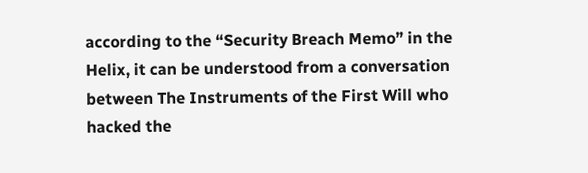according to the “Security Breach Memo” in the Helix, it can be understood from a conversation between The Instruments of the First Will who hacked the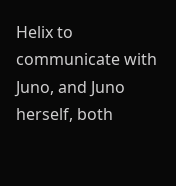Helix to communicate with Juno, and Juno herself, both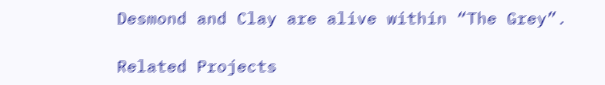Desmond and Clay are alive within “The Grey”.

Related Projects